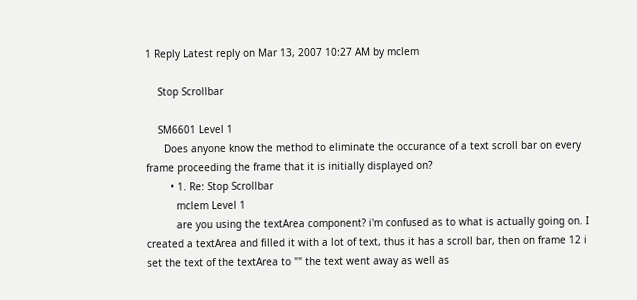1 Reply Latest reply on Mar 13, 2007 10:27 AM by mclem

    Stop Scrollbar

    SM6601 Level 1
      Does anyone know the method to eliminate the occurance of a text scroll bar on every frame proceeding the frame that it is initially displayed on?
        • 1. Re: Stop Scrollbar
          mclem Level 1
          are you using the textArea component? i'm confused as to what is actually going on. I created a textArea and filled it with a lot of text, thus it has a scroll bar, then on frame 12 i set the text of the textArea to "" the text went away as well as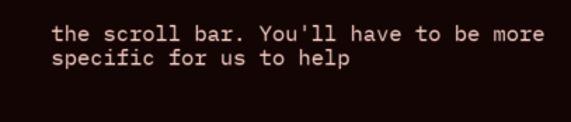the scroll bar. You'll have to be more specific for us to help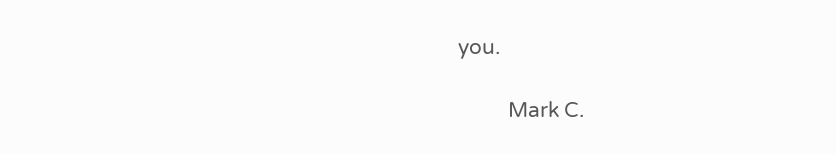you.

          Mark C.